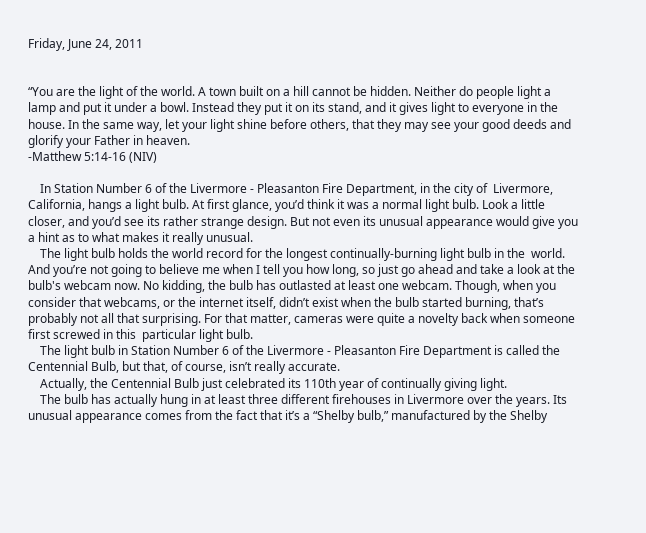Friday, June 24, 2011


“You are the light of the world. A town built on a hill cannot be hidden. Neither do people light a lamp and put it under a bowl. Instead they put it on its stand, and it gives light to everyone in the house. In the same way, let your light shine before others, that they may see your good deeds and glorify your Father in heaven.
-Matthew 5:14-16 (NIV)

    In Station Number 6 of the Livermore - Pleasanton Fire Department, in the city of  Livermore, California, hangs a light bulb. At first glance, you’d think it was a normal light bulb. Look a little closer, and you’d see its rather strange design. But not even its unusual appearance would give you a hint as to what makes it really unusual.
    The light bulb holds the world record for the longest continually-burning light bulb in the  world. And you’re not going to believe me when I tell you how long, so just go ahead and take a look at the bulb's webcam now. No kidding, the bulb has outlasted at least one webcam. Though, when you consider that webcams, or the internet itself, didn’t exist when the bulb started burning, that’s probably not all that surprising. For that matter, cameras were quite a novelty back when someone first screwed in this  particular light bulb.
    The light bulb in Station Number 6 of the Livermore - Pleasanton Fire Department is called the Centennial Bulb, but that, of course, isn’t really accurate.
    Actually, the Centennial Bulb just celebrated its 110th year of continually giving light.
    The bulb has actually hung in at least three different firehouses in Livermore over the years. Its unusual appearance comes from the fact that it’s a “Shelby bulb,” manufactured by the Shelby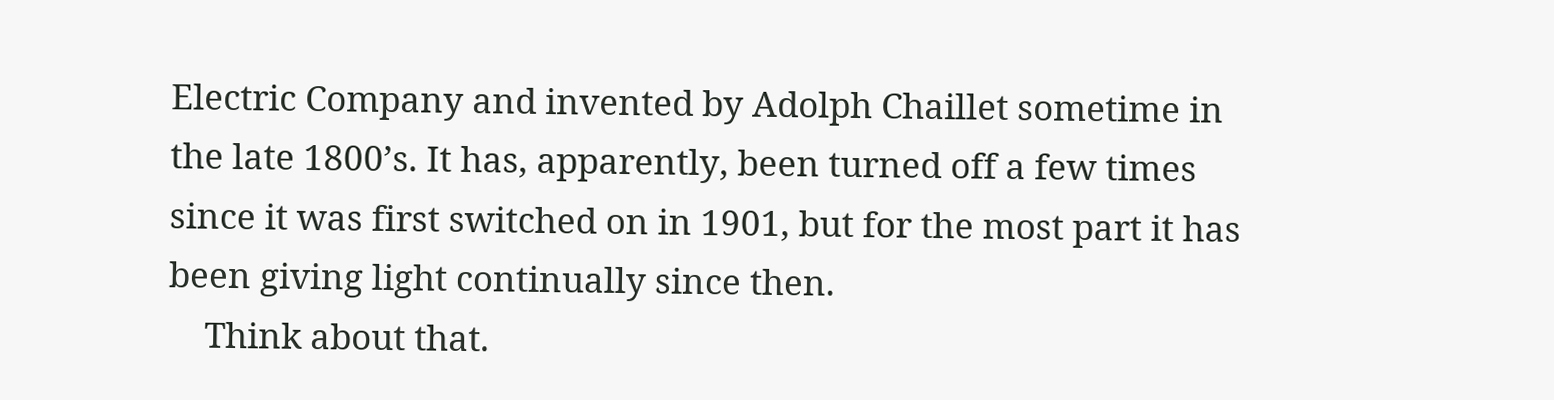Electric Company and invented by Adolph Chaillet sometime in the late 1800’s. It has, apparently, been turned off a few times since it was first switched on in 1901, but for the most part it has been giving light continually since then.
    Think about that.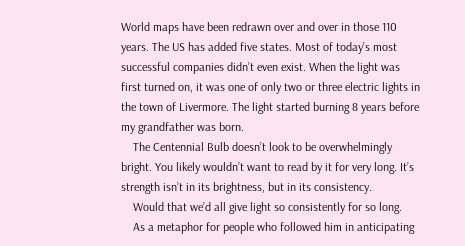World maps have been redrawn over and over in those 110 years. The US has added five states. Most of today’s most successful companies didn’t even exist. When the light was first turned on, it was one of only two or three electric lights in the town of Livermore. The light started burning 8 years before my grandfather was born.
    The Centennial Bulb doesn’t look to be overwhelmingly bright. You likely wouldn’t want to read by it for very long. It’s strength isn’t in its brightness, but in its consistency.
    Would that we’d all give light so consistently for so long.
    As a metaphor for people who followed him in anticipating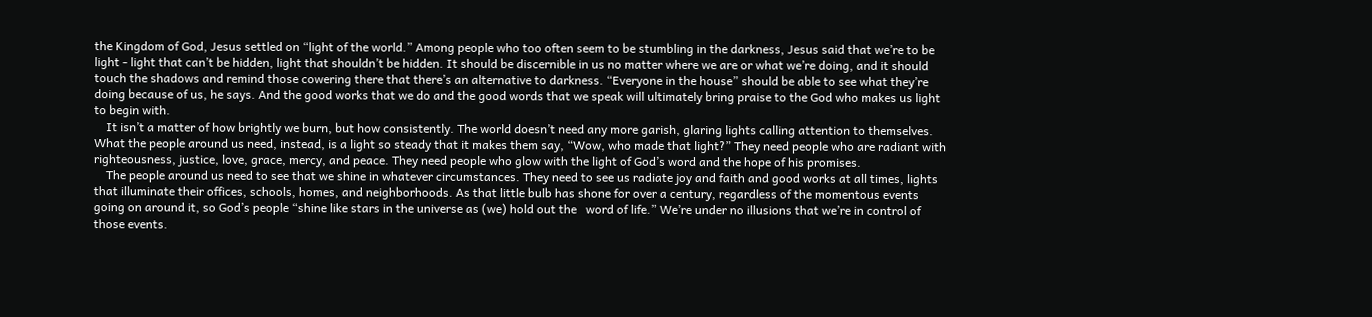the Kingdom of God, Jesus settled on “light of the world.” Among people who too often seem to be stumbling in the darkness, Jesus said that we’re to be light - light that can’t be hidden, light that shouldn’t be hidden. It should be discernible in us no matter where we are or what we’re doing, and it should touch the shadows and remind those cowering there that there’s an alternative to darkness. “Everyone in the house” should be able to see what they’re doing because of us, he says. And the good works that we do and the good words that we speak will ultimately bring praise to the God who makes us light to begin with.
    It isn’t a matter of how brightly we burn, but how consistently. The world doesn’t need any more garish, glaring lights calling attention to themselves. What the people around us need, instead, is a light so steady that it makes them say, “Wow, who made that light?” They need people who are radiant with righteousness, justice, love, grace, mercy, and peace. They need people who glow with the light of God’s word and the hope of his promises.
    The people around us need to see that we shine in whatever circumstances. They need to see us radiate joy and faith and good works at all times, lights that illuminate their offices, schools, homes, and neighborhoods. As that little bulb has shone for over a century, regardless of the momentous events going on around it, so God’s people “shine like stars in the universe as (we) hold out the   word of life.” We’re under no illusions that we’re in control of those events.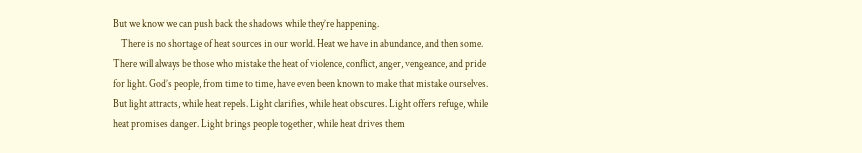But we know we can push back the shadows while they’re happening.
    There is no shortage of heat sources in our world. Heat we have in abundance, and then some. There will always be those who mistake the heat of violence, conflict, anger, vengeance, and pride for light. God’s people, from time to time, have even been known to make that mistake ourselves. But light attracts, while heat repels. Light clarifies, while heat obscures. Light offers refuge, while heat promises danger. Light brings people together, while heat drives them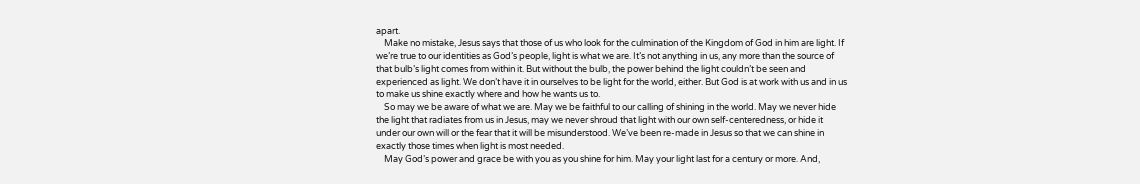apart.
    Make no mistake, Jesus says that those of us who look for the culmination of the Kingdom of God in him are light. If we’re true to our identities as God’s people, light is what we are. It’s not anything in us, any more than the source of that bulb’s light comes from within it. But without the bulb, the power behind the light couldn’t be seen and experienced as light. We don’t have it in ourselves to be light for the world, either. But God is at work with us and in us to make us shine exactly where and how he wants us to.
    So may we be aware of what we are. May we be faithful to our calling of shining in the world. May we never hide the light that radiates from us in Jesus, may we never shroud that light with our own self-centeredness, or hide it under our own will or the fear that it will be misunderstood. We’ve been re-made in Jesus so that we can shine in exactly those times when light is most needed.
    May God’s power and grace be with you as you shine for him. May your light last for a century or more. And,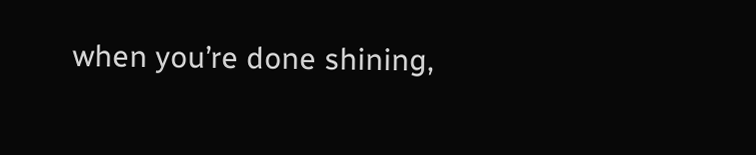when you’re done shining,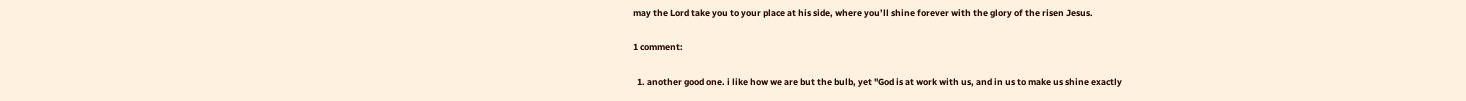may the Lord take you to your place at his side, where you’ll shine forever with the glory of the risen Jesus.

1 comment:

  1. another good one. i like how we are but the bulb, yet "God is at work with us, and in us to make us shine exactly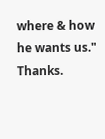where & how he wants us." Thanks.